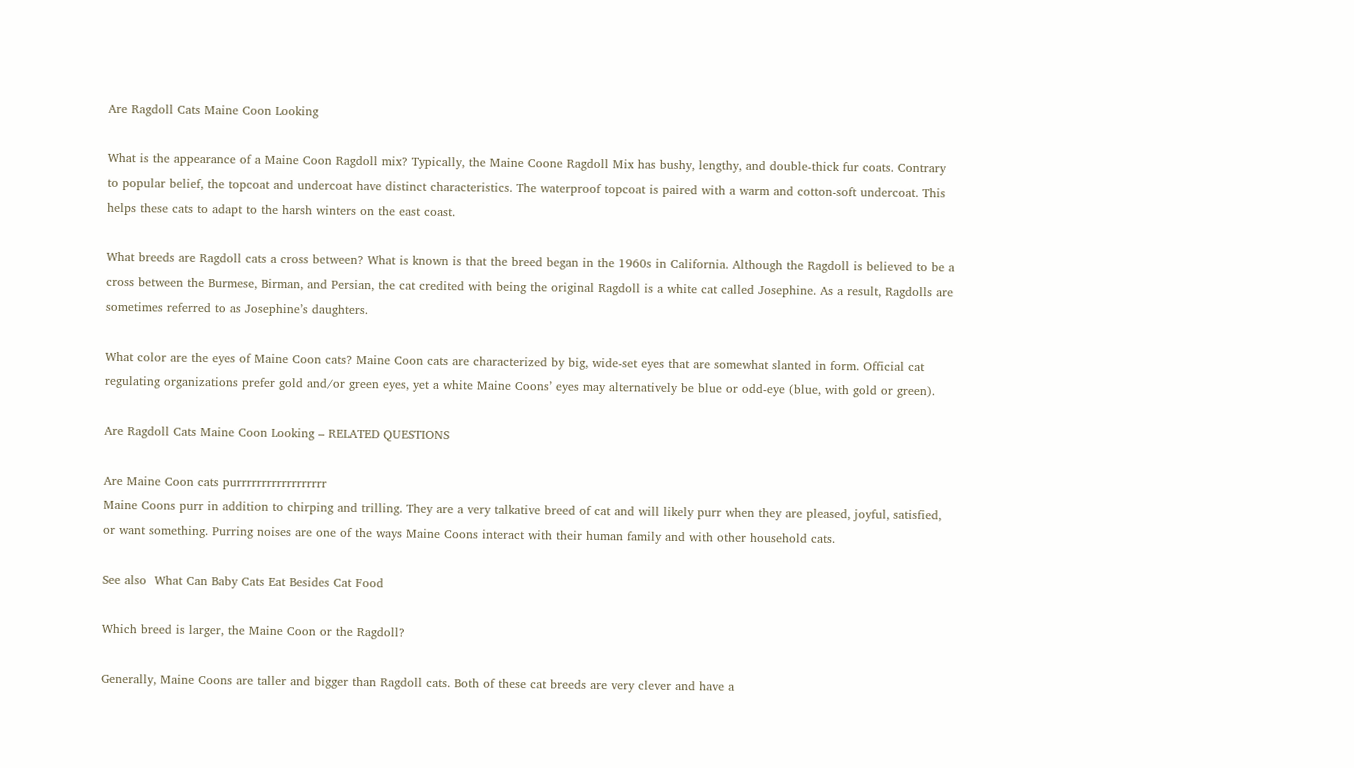Are Ragdoll Cats Maine Coon Looking

What is the appearance of a Maine Coon Ragdoll mix? Typically, the Maine Coone Ragdoll Mix has bushy, lengthy, and double-thick fur coats. Contrary to popular belief, the topcoat and undercoat have distinct characteristics. The waterproof topcoat is paired with a warm and cotton-soft undercoat. This helps these cats to adapt to the harsh winters on the east coast.

What breeds are Ragdoll cats a cross between? What is known is that the breed began in the 1960s in California. Although the Ragdoll is believed to be a cross between the Burmese, Birman, and Persian, the cat credited with being the original Ragdoll is a white cat called Josephine. As a result, Ragdolls are sometimes referred to as Josephine’s daughters.

What color are the eyes of Maine Coon cats? Maine Coon cats are characterized by big, wide-set eyes that are somewhat slanted in form. Official cat regulating organizations prefer gold and/or green eyes, yet a white Maine Coons’ eyes may alternatively be blue or odd-eye (blue, with gold or green).

Are Ragdoll Cats Maine Coon Looking – RELATED QUESTIONS

Are Maine Coon cats purrrrrrrrrrrrrrrrrr
Maine Coons purr in addition to chirping and trilling. They are a very talkative breed of cat and will likely purr when they are pleased, joyful, satisfied, or want something. Purring noises are one of the ways Maine Coons interact with their human family and with other household cats.

See also  What Can Baby Cats Eat Besides Cat Food

Which breed is larger, the Maine Coon or the Ragdoll?

Generally, Maine Coons are taller and bigger than Ragdoll cats. Both of these cat breeds are very clever and have a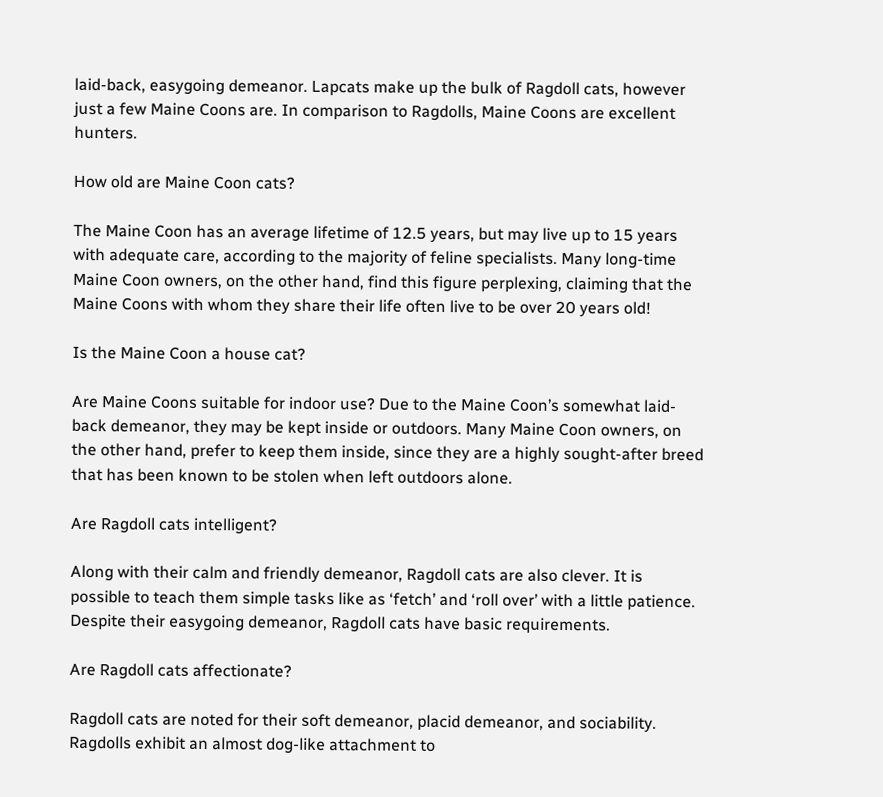laid-back, easygoing demeanor. Lapcats make up the bulk of Ragdoll cats, however just a few Maine Coons are. In comparison to Ragdolls, Maine Coons are excellent hunters.

How old are Maine Coon cats?

The Maine Coon has an average lifetime of 12.5 years, but may live up to 15 years with adequate care, according to the majority of feline specialists. Many long-time Maine Coon owners, on the other hand, find this figure perplexing, claiming that the Maine Coons with whom they share their life often live to be over 20 years old!

Is the Maine Coon a house cat?

Are Maine Coons suitable for indoor use? Due to the Maine Coon’s somewhat laid-back demeanor, they may be kept inside or outdoors. Many Maine Coon owners, on the other hand, prefer to keep them inside, since they are a highly sought-after breed that has been known to be stolen when left outdoors alone.

Are Ragdoll cats intelligent?

Along with their calm and friendly demeanor, Ragdoll cats are also clever. It is possible to teach them simple tasks like as ‘fetch’ and ‘roll over’ with a little patience. Despite their easygoing demeanor, Ragdoll cats have basic requirements.

Are Ragdoll cats affectionate?

Ragdoll cats are noted for their soft demeanor, placid demeanor, and sociability. Ragdolls exhibit an almost dog-like attachment to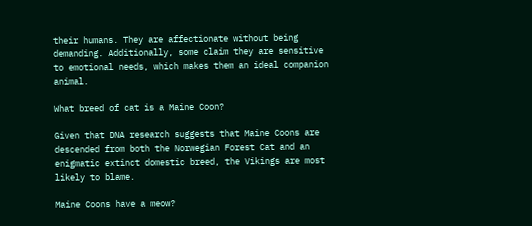their humans. They are affectionate without being demanding. Additionally, some claim they are sensitive to emotional needs, which makes them an ideal companion animal.

What breed of cat is a Maine Coon?

Given that DNA research suggests that Maine Coons are descended from both the Norwegian Forest Cat and an enigmatic extinct domestic breed, the Vikings are most likely to blame.

Maine Coons have a meow?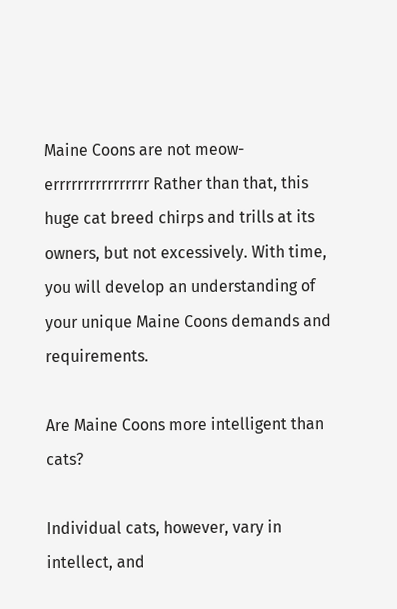Maine Coons are not meow-errrrrrrrrrrrrrrr Rather than that, this huge cat breed chirps and trills at its owners, but not excessively. With time, you will develop an understanding of your unique Maine Coons demands and requirements.

Are Maine Coons more intelligent than cats?

Individual cats, however, vary in intellect, and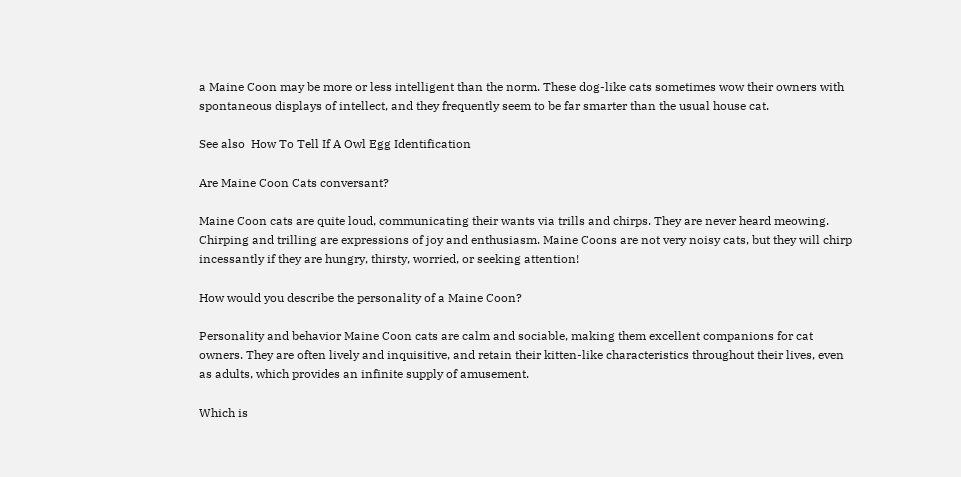a Maine Coon may be more or less intelligent than the norm. These dog-like cats sometimes wow their owners with spontaneous displays of intellect, and they frequently seem to be far smarter than the usual house cat.

See also  How To Tell If A Owl Egg Identification

Are Maine Coon Cats conversant?

Maine Coon cats are quite loud, communicating their wants via trills and chirps. They are never heard meowing. Chirping and trilling are expressions of joy and enthusiasm. Maine Coons are not very noisy cats, but they will chirp incessantly if they are hungry, thirsty, worried, or seeking attention!

How would you describe the personality of a Maine Coon?

Personality and behavior Maine Coon cats are calm and sociable, making them excellent companions for cat owners. They are often lively and inquisitive, and retain their kitten-like characteristics throughout their lives, even as adults, which provides an infinite supply of amusement.

Which is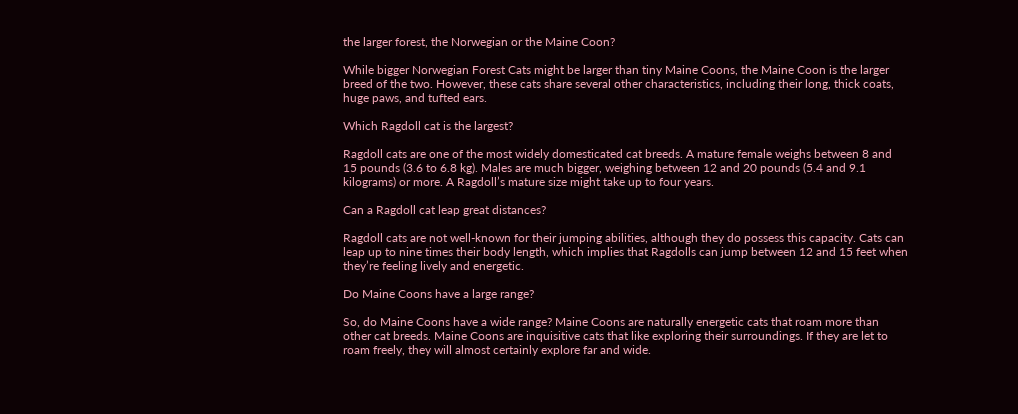the larger forest, the Norwegian or the Maine Coon?

While bigger Norwegian Forest Cats might be larger than tiny Maine Coons, the Maine Coon is the larger breed of the two. However, these cats share several other characteristics, including their long, thick coats, huge paws, and tufted ears.

Which Ragdoll cat is the largest?

Ragdoll cats are one of the most widely domesticated cat breeds. A mature female weighs between 8 and 15 pounds (3.6 to 6.8 kg). Males are much bigger, weighing between 12 and 20 pounds (5.4 and 9.1 kilograms) or more. A Ragdoll’s mature size might take up to four years.

Can a Ragdoll cat leap great distances?

Ragdoll cats are not well-known for their jumping abilities, although they do possess this capacity. Cats can leap up to nine times their body length, which implies that Ragdolls can jump between 12 and 15 feet when they’re feeling lively and energetic.

Do Maine Coons have a large range?

So, do Maine Coons have a wide range? Maine Coons are naturally energetic cats that roam more than other cat breeds. Maine Coons are inquisitive cats that like exploring their surroundings. If they are let to roam freely, they will almost certainly explore far and wide.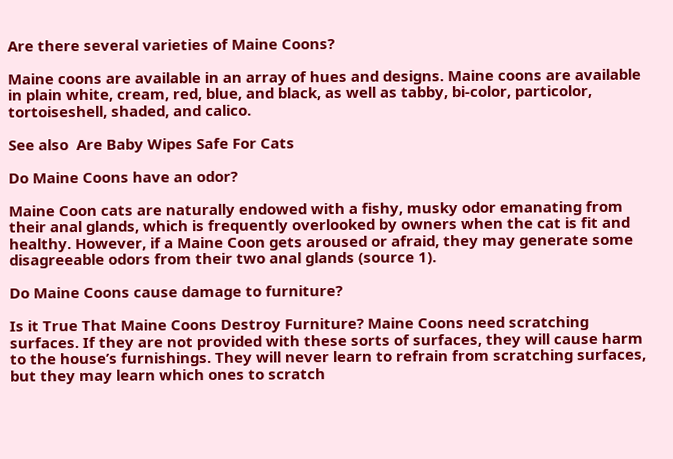Are there several varieties of Maine Coons?

Maine coons are available in an array of hues and designs. Maine coons are available in plain white, cream, red, blue, and black, as well as tabby, bi-color, particolor, tortoiseshell, shaded, and calico.

See also  Are Baby Wipes Safe For Cats

Do Maine Coons have an odor?

Maine Coon cats are naturally endowed with a fishy, musky odor emanating from their anal glands, which is frequently overlooked by owners when the cat is fit and healthy. However, if a Maine Coon gets aroused or afraid, they may generate some disagreeable odors from their two anal glands (source 1).

Do Maine Coons cause damage to furniture?

Is it True That Maine Coons Destroy Furniture? Maine Coons need scratching surfaces. If they are not provided with these sorts of surfaces, they will cause harm to the house’s furnishings. They will never learn to refrain from scratching surfaces, but they may learn which ones to scratch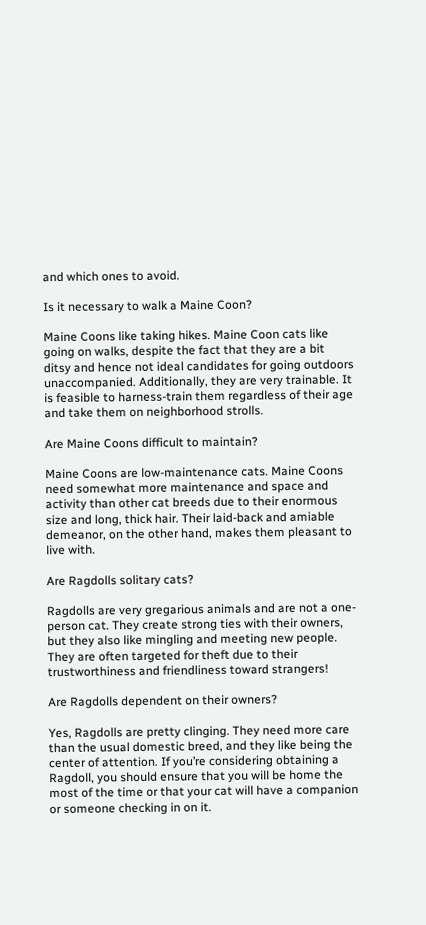and which ones to avoid.

Is it necessary to walk a Maine Coon?

Maine Coons like taking hikes. Maine Coon cats like going on walks, despite the fact that they are a bit ditsy and hence not ideal candidates for going outdoors unaccompanied. Additionally, they are very trainable. It is feasible to harness-train them regardless of their age and take them on neighborhood strolls.

Are Maine Coons difficult to maintain?

Maine Coons are low-maintenance cats. Maine Coons need somewhat more maintenance and space and activity than other cat breeds due to their enormous size and long, thick hair. Their laid-back and amiable demeanor, on the other hand, makes them pleasant to live with.

Are Ragdolls solitary cats?

Ragdolls are very gregarious animals and are not a one-person cat. They create strong ties with their owners, but they also like mingling and meeting new people. They are often targeted for theft due to their trustworthiness and friendliness toward strangers!

Are Ragdolls dependent on their owners?

Yes, Ragdolls are pretty clinging. They need more care than the usual domestic breed, and they like being the center of attention. If you’re considering obtaining a Ragdoll, you should ensure that you will be home the most of the time or that your cat will have a companion or someone checking in on it.